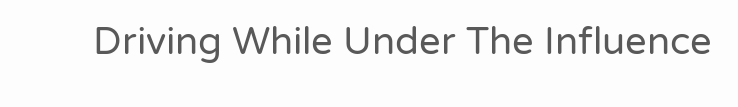Driving While Under The Influence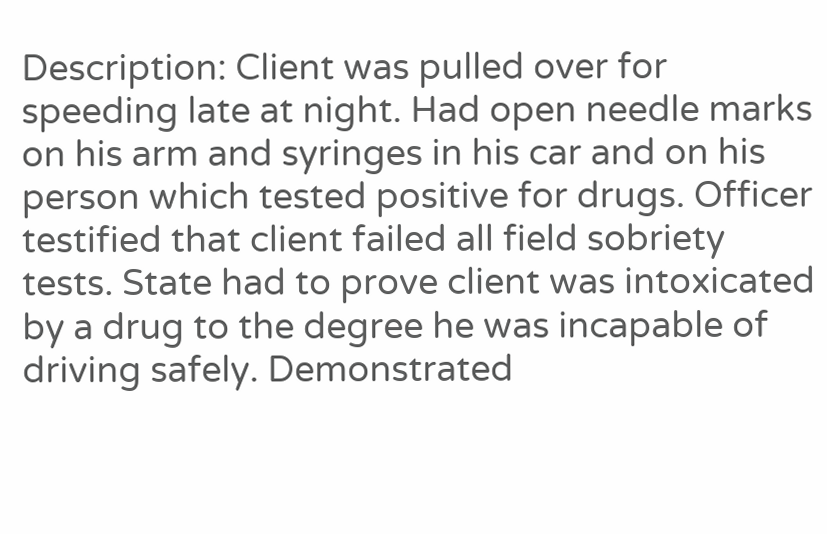Description: Client was pulled over for speeding late at night. Had open needle marks on his arm and syringes in his car and on his person which tested positive for drugs. Officer testified that client failed all field sobriety tests. State had to prove client was intoxicated by a drug to the degree he was incapable of driving safely. Demonstrated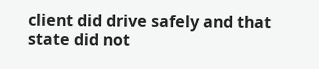client did drive safely and that state did not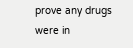prove any drugs were in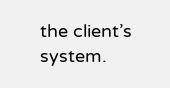the client’s system.